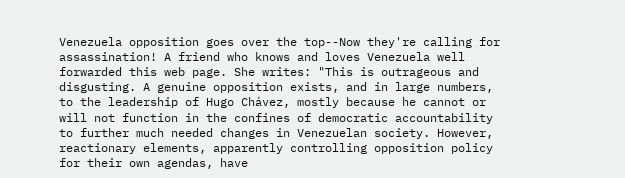Venezuela opposition goes over the top--Now they're calling for assassination! A friend who knows and loves Venezuela well forwarded this web page. She writes: "This is outrageous and disgusting. A genuine opposition exists, and in large numbers, to the leadership of Hugo Chávez, mostly because he cannot or will not function in the confines of democratic accountability to further much needed changes in Venezuelan society. However, reactionary elements, apparently controlling opposition policy for their own agendas, have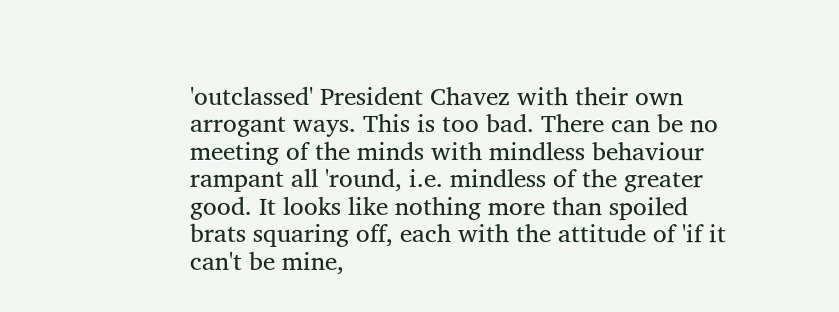'outclassed' President Chavez with their own arrogant ways. This is too bad. There can be no meeting of the minds with mindless behaviour rampant all 'round, i.e. mindless of the greater good. It looks like nothing more than spoiled brats squaring off, each with the attitude of 'if it can't be mine,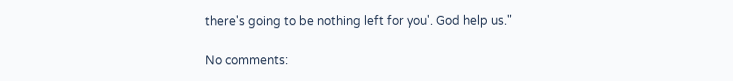there's going to be nothing left for you'. God help us."

No comments: